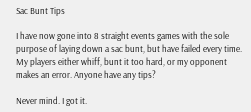Sac Bunt Tips

I have now gone into 8 straight events games with the sole purpose of laying down a sac bunt, but have failed every time. My players either whiff, bunt it too hard, or my opponent makes an error. Anyone have any tips?

Never mind. I got it.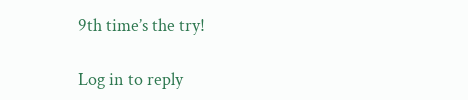9th time’s the try!

Log in to reply